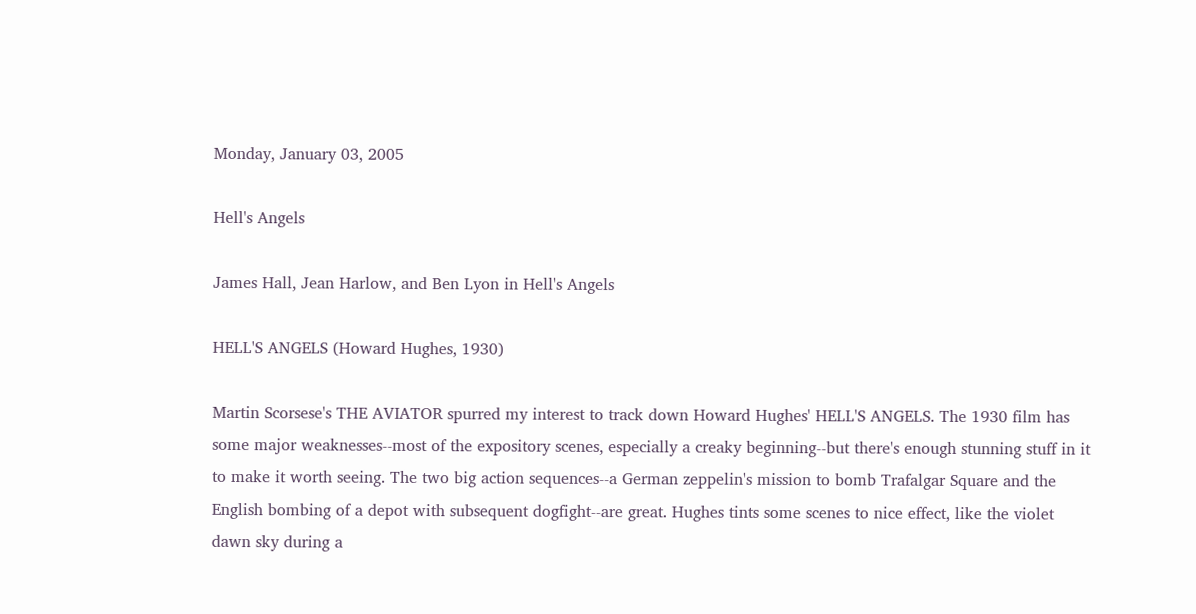Monday, January 03, 2005

Hell's Angels

James Hall, Jean Harlow, and Ben Lyon in Hell's Angels

HELL'S ANGELS (Howard Hughes, 1930)

Martin Scorsese's THE AVIATOR spurred my interest to track down Howard Hughes' HELL'S ANGELS. The 1930 film has some major weaknesses--most of the expository scenes, especially a creaky beginning--but there's enough stunning stuff in it to make it worth seeing. The two big action sequences--a German zeppelin's mission to bomb Trafalgar Square and the English bombing of a depot with subsequent dogfight--are great. Hughes tints some scenes to nice effect, like the violet dawn sky during a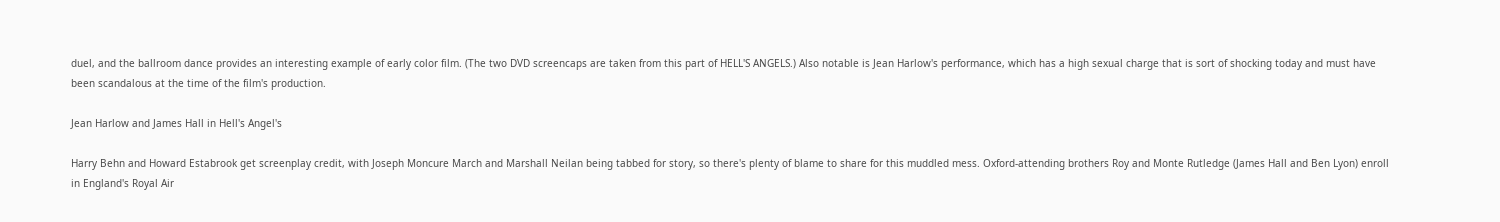duel, and the ballroom dance provides an interesting example of early color film. (The two DVD screencaps are taken from this part of HELL'S ANGELS.) Also notable is Jean Harlow's performance, which has a high sexual charge that is sort of shocking today and must have been scandalous at the time of the film's production.

Jean Harlow and James Hall in Hell's Angel's

Harry Behn and Howard Estabrook get screenplay credit, with Joseph Moncure March and Marshall Neilan being tabbed for story, so there's plenty of blame to share for this muddled mess. Oxford-attending brothers Roy and Monte Rutledge (James Hall and Ben Lyon) enroll in England's Royal Air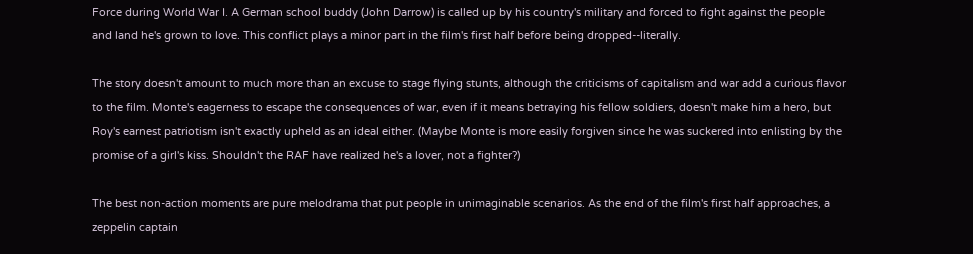Force during World War I. A German school buddy (John Darrow) is called up by his country's military and forced to fight against the people and land he's grown to love. This conflict plays a minor part in the film's first half before being dropped--literally.

The story doesn't amount to much more than an excuse to stage flying stunts, although the criticisms of capitalism and war add a curious flavor to the film. Monte's eagerness to escape the consequences of war, even if it means betraying his fellow soldiers, doesn't make him a hero, but Roy's earnest patriotism isn't exactly upheld as an ideal either. (Maybe Monte is more easily forgiven since he was suckered into enlisting by the promise of a girl's kiss. Shouldn't the RAF have realized he's a lover, not a fighter?)

The best non-action moments are pure melodrama that put people in unimaginable scenarios. As the end of the film's first half approaches, a zeppelin captain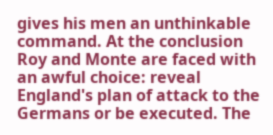gives his men an unthinkable command. At the conclusion Roy and Monte are faced with an awful choice: reveal England's plan of attack to the Germans or be executed. The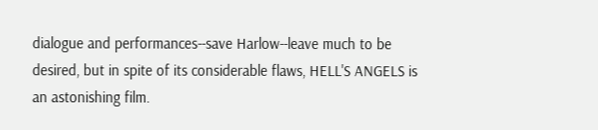dialogue and performances--save Harlow--leave much to be desired, but in spite of its considerable flaws, HELL'S ANGELS is an astonishing film.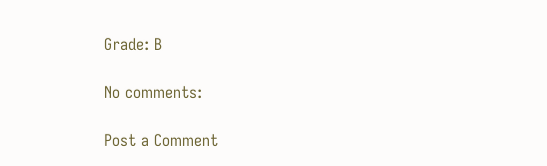Grade: B

No comments:

Post a Comment